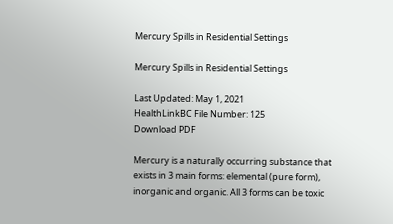Mercury Spills in Residential Settings

Mercury Spills in Residential Settings

Last Updated: May 1, 2021
HealthLinkBC File Number: 125
Download PDF

Mercury is a naturally occurring substance that exists in 3 main forms: elemental (pure form), inorganic and organic. All 3 forms can be toxic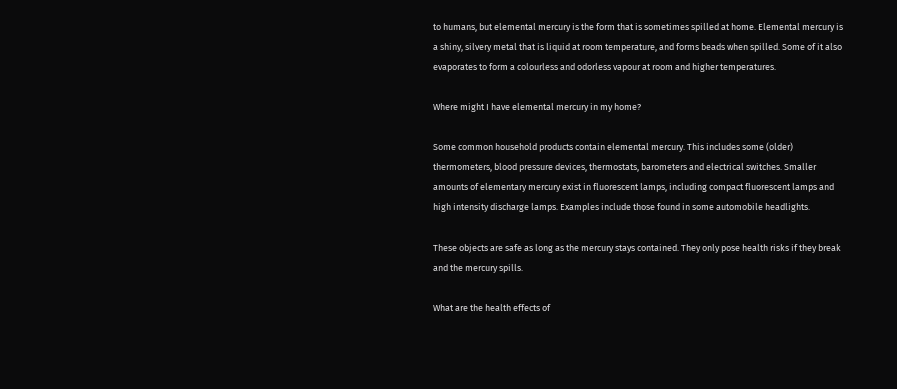to humans, but elemental mercury is the form that is sometimes spilled at home. Elemental mercury is a shiny, silvery metal that is liquid at room temperature, and forms beads when spilled. Some of it also evaporates to form a colourless and odorless vapour at room and higher temperatures.

Where might I have elemental mercury in my home?

Some common household products contain elemental mercury. This includes some (older) thermometers, blood pressure devices, thermostats, barometers and electrical switches. Smaller amounts of elementary mercury exist in fluorescent lamps, including compact fluorescent lamps and high intensity discharge lamps. Examples include those found in some automobile headlights.

These objects are safe as long as the mercury stays contained. They only pose health risks if they break and the mercury spills.

What are the health effects of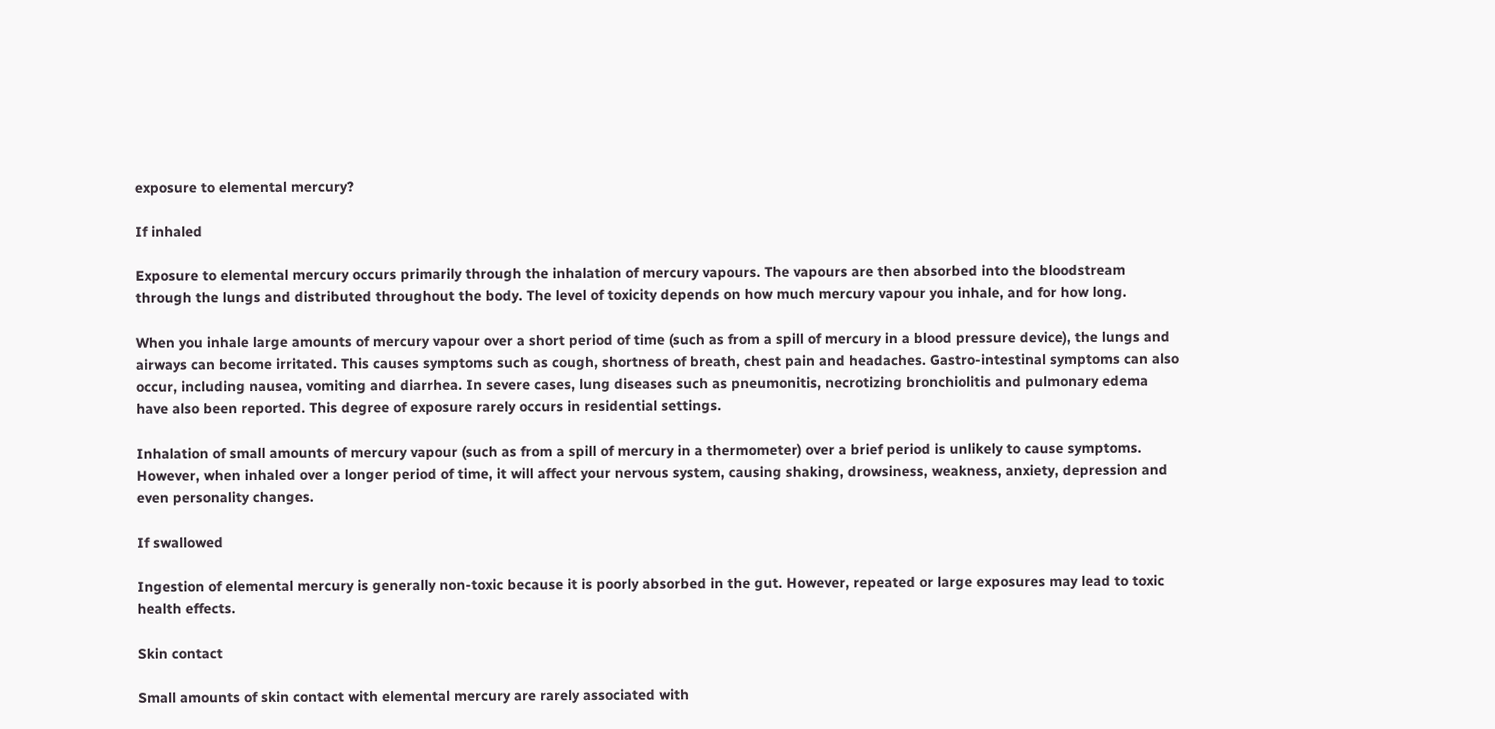exposure to elemental mercury?

If inhaled

Exposure to elemental mercury occurs primarily through the inhalation of mercury vapours. The vapours are then absorbed into the bloodstream through the lungs and distributed throughout the body. The level of toxicity depends on how much mercury vapour you inhale, and for how long.

When you inhale large amounts of mercury vapour over a short period of time (such as from a spill of mercury in a blood pressure device), the lungs and airways can become irritated. This causes symptoms such as cough, shortness of breath, chest pain and headaches. Gastro-intestinal symptoms can also occur, including nausea, vomiting and diarrhea. In severe cases, lung diseases such as pneumonitis, necrotizing bronchiolitis and pulmonary edema have also been reported. This degree of exposure rarely occurs in residential settings.

Inhalation of small amounts of mercury vapour (such as from a spill of mercury in a thermometer) over a brief period is unlikely to cause symptoms. However, when inhaled over a longer period of time, it will affect your nervous system, causing shaking, drowsiness, weakness, anxiety, depression and even personality changes.

If swallowed

Ingestion of elemental mercury is generally non-toxic because it is poorly absorbed in the gut. However, repeated or large exposures may lead to toxic health effects.

Skin contact

Small amounts of skin contact with elemental mercury are rarely associated with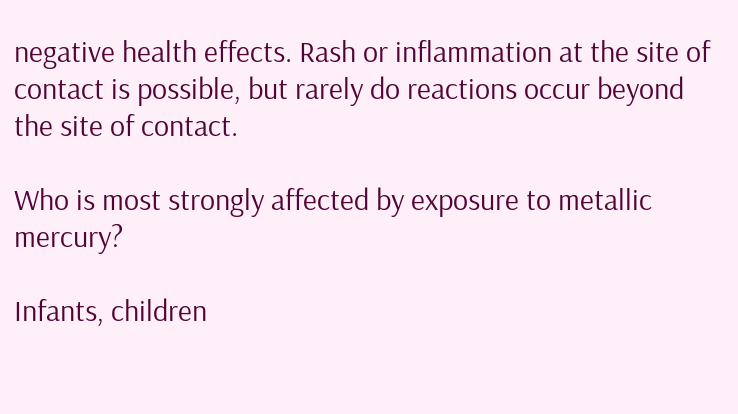negative health effects. Rash or inflammation at the site of contact is possible, but rarely do reactions occur beyond the site of contact.

Who is most strongly affected by exposure to metallic mercury?

Infants, children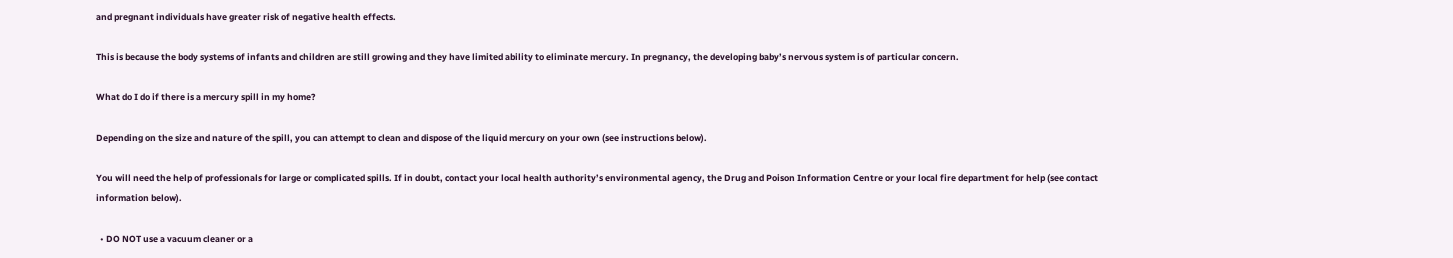and pregnant individuals have greater risk of negative health effects.

This is because the body systems of infants and children are still growing and they have limited ability to eliminate mercury. In pregnancy, the developing baby’s nervous system is of particular concern.

What do I do if there is a mercury spill in my home?

Depending on the size and nature of the spill, you can attempt to clean and dispose of the liquid mercury on your own (see instructions below).

You will need the help of professionals for large or complicated spills. If in doubt, contact your local health authority’s environmental agency, the Drug and Poison Information Centre or your local fire department for help (see contact information below).

  • DO NOT use a vacuum cleaner or a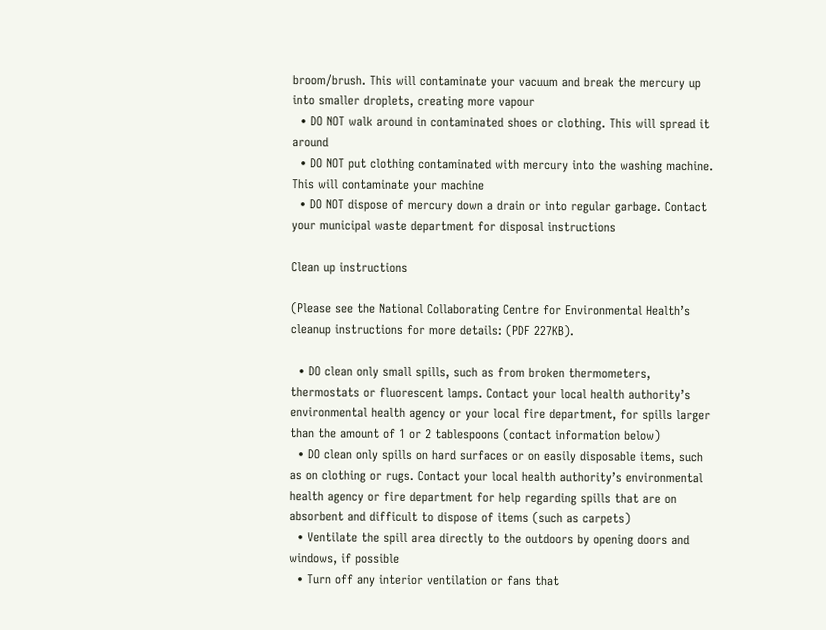broom/brush. This will contaminate your vacuum and break the mercury up into smaller droplets, creating more vapour
  • DO NOT walk around in contaminated shoes or clothing. This will spread it around
  • DO NOT put clothing contaminated with mercury into the washing machine. This will contaminate your machine
  • DO NOT dispose of mercury down a drain or into regular garbage. Contact your municipal waste department for disposal instructions

Clean up instructions

(Please see the National Collaborating Centre for Environmental Health’s cleanup instructions for more details: (PDF 227KB).

  • DO clean only small spills, such as from broken thermometers, thermostats or fluorescent lamps. Contact your local health authority’s environmental health agency or your local fire department, for spills larger than the amount of 1 or 2 tablespoons (contact information below)
  • DO clean only spills on hard surfaces or on easily disposable items, such as on clothing or rugs. Contact your local health authority’s environmental health agency or fire department for help regarding spills that are on absorbent and difficult to dispose of items (such as carpets)
  • Ventilate the spill area directly to the outdoors by opening doors and windows, if possible
  • Turn off any interior ventilation or fans that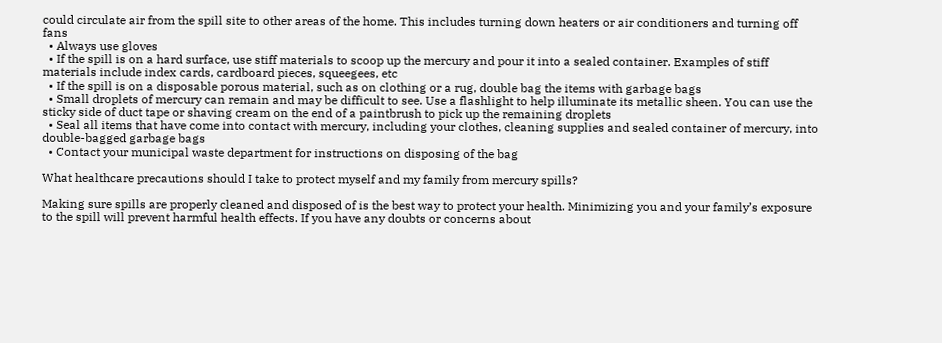could circulate air from the spill site to other areas of the home. This includes turning down heaters or air conditioners and turning off fans
  • Always use gloves
  • If the spill is on a hard surface, use stiff materials to scoop up the mercury and pour it into a sealed container. Examples of stiff materials include index cards, cardboard pieces, squeegees, etc
  • If the spill is on a disposable porous material, such as on clothing or a rug, double bag the items with garbage bags
  • Small droplets of mercury can remain and may be difficult to see. Use a flashlight to help illuminate its metallic sheen. You can use the sticky side of duct tape or shaving cream on the end of a paintbrush to pick up the remaining droplets
  • Seal all items that have come into contact with mercury, including your clothes, cleaning supplies and sealed container of mercury, into double-bagged garbage bags
  • Contact your municipal waste department for instructions on disposing of the bag

What healthcare precautions should I take to protect myself and my family from mercury spills?

Making sure spills are properly cleaned and disposed of is the best way to protect your health. Minimizing you and your family’s exposure to the spill will prevent harmful health effects. If you have any doubts or concerns about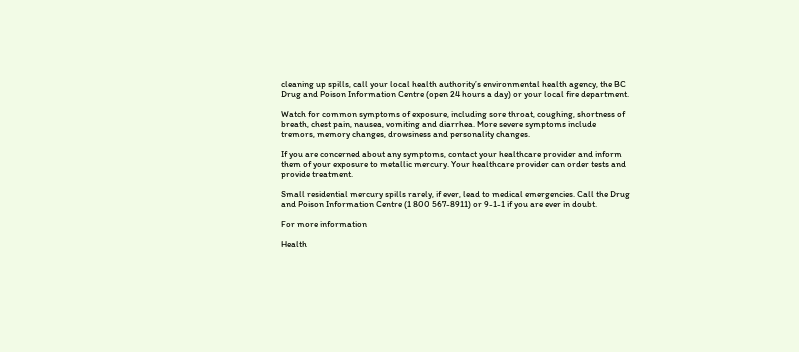cleaning up spills, call your local health authority’s environmental health agency, the BC Drug and Poison Information Centre (open 24 hours a day) or your local fire department.

Watch for common symptoms of exposure, including sore throat, coughing, shortness of breath, chest pain, nausea, vomiting and diarrhea. More severe symptoms include tremors, memory changes, drowsiness and personality changes.

If you are concerned about any symptoms, contact your healthcare provider and inform them of your exposure to metallic mercury. Your healthcare provider can order tests and provide treatment.

Small residential mercury spills rarely, if ever, lead to medical emergencies. Call the Drug and Poison Information Centre (1 800 567-8911) or 9-1-1 if you are ever in doubt.

For more information

Health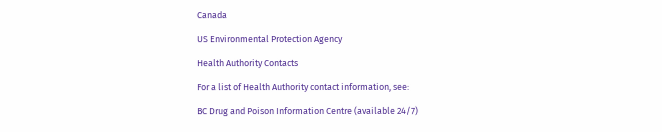Canada

US Environmental Protection Agency

Health Authority Contacts

For a list of Health Authority contact information, see:

BC Drug and Poison Information Centre (available 24/7)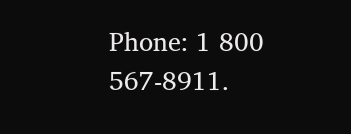Phone: 1 800 567-8911.